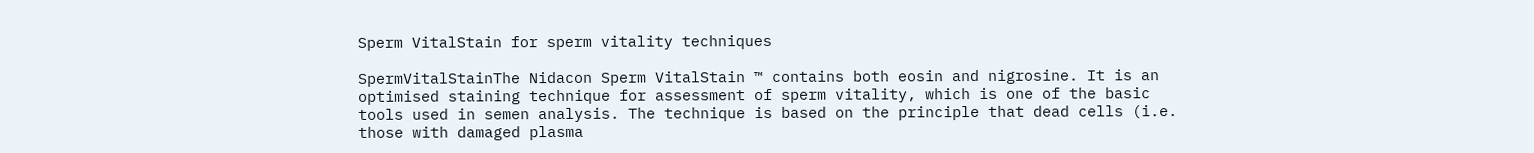Sperm VitalStain for sperm vitality techniques

SpermVitalStainThe Nidacon Sperm VitalStain ™ contains both eosin and nigrosine. It is an optimised staining technique for assessment of sperm vitality, which is one of the basic tools used in semen analysis. The technique is based on the principle that dead cells (i.e. those with damaged plasma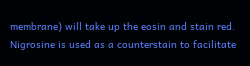membrane) will take up the eosin and stain red. Nigrosine is used as a counterstain to facilitate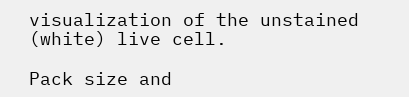visualization of the unstained (white) live cell.

Pack size and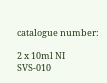catalogue number:

2 x 10ml NI SVS-010